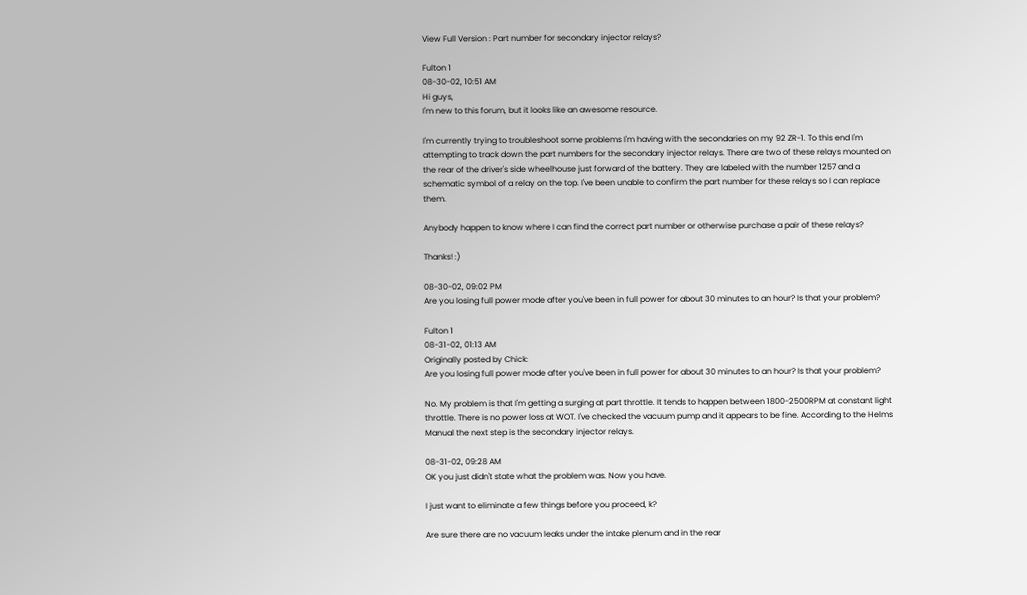View Full Version : Part number for secondary injector relays?

Fulton 1
08-30-02, 10:51 AM
Hi guys,
I'm new to this forum, but it looks like an awesome resource.

I'm currently trying to troubleshoot some problems I'm having with the secondaries on my 92 ZR-1. To this end I'm attempting to track down the part numbers for the secondary injector relays. There are two of these relays mounted on the rear of the driver's side wheelhouse just forward of the battery. They are labeled with the number 1257 and a schematic symbol of a relay on the top. I've been unable to confirm the part number for these relays so I can replace them.

Anybody happen to know where I can find the correct part number or otherwise purchase a pair of these relays?

Thanks! :)

08-30-02, 09:02 PM
Are you losing full power mode after you've been in full power for about 30 minutes to an hour? Is that your problem?

Fulton 1
08-31-02, 01:13 AM
Originally posted by Chick:
Are you losing full power mode after you've been in full power for about 30 minutes to an hour? Is that your problem?

No. My problem is that I'm getting a surging at part throttle. It tends to happen between 1800-2500RPM at constant light throttle. There is no power loss at WOT. I've checked the vacuum pump and it appears to be fine. According to the Helms Manual the next step is the secondary injector relays.

08-31-02, 09:28 AM
OK you just didn't state what the problem was. Now you have.

I just want to eliminate a few things before you proceed, k?

Are sure there are no vacuum leaks under the intake plenum and in the rear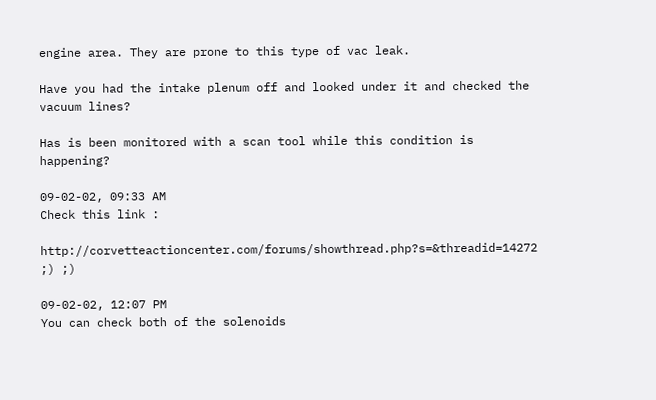engine area. They are prone to this type of vac leak.

Have you had the intake plenum off and looked under it and checked the vacuum lines?

Has is been monitored with a scan tool while this condition is happening?

09-02-02, 09:33 AM
Check this link :

http://corvetteactioncenter.com/forums/showthread.php?s=&threadid=14272 ;) ;)

09-02-02, 12:07 PM
You can check both of the solenoids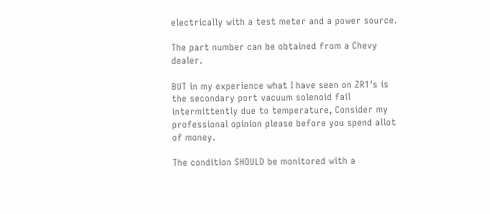electrically with a test meter and a power source.

The part number can be obtained from a Chevy dealer.

BUT in my experience what I have seen on ZR1's is the secondary port vacuum solenoid fail intermittently due to temperature, Consider my professional opinion please before you spend allot of money.

The condition SHOULD be monitored with a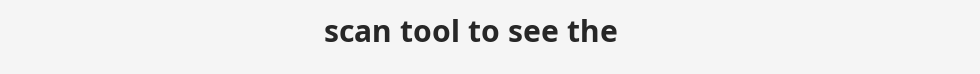scan tool to see the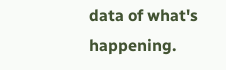data of what's happening.